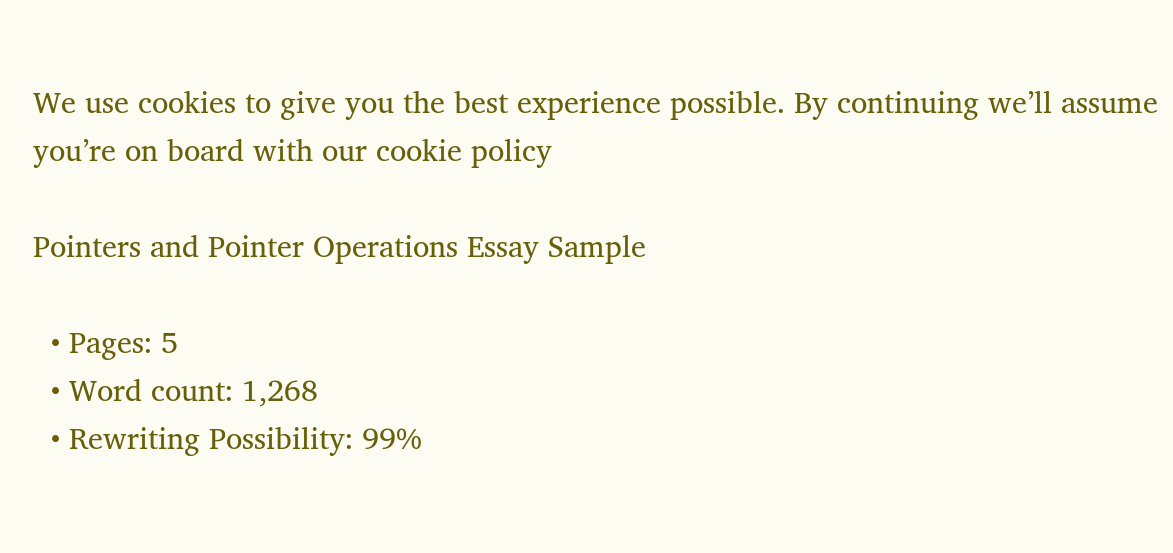We use cookies to give you the best experience possible. By continuing we’ll assume you’re on board with our cookie policy

Pointers and Pointer Operations Essay Sample

  • Pages: 5
  • Word count: 1,268
  • Rewriting Possibility: 99%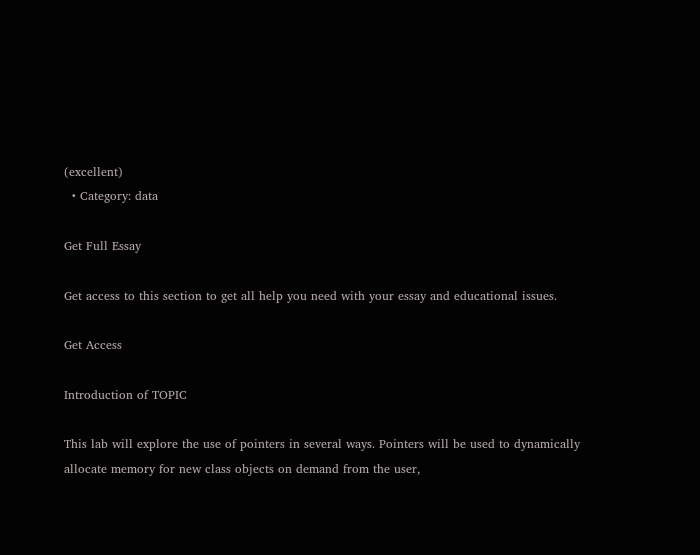(excellent)
  • Category: data

Get Full Essay

Get access to this section to get all help you need with your essay and educational issues.

Get Access

Introduction of TOPIC

This lab will explore the use of pointers in several ways. Pointers will be used to dynamically allocate memory for new class objects on demand from the user,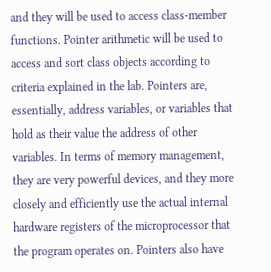and they will be used to access class-member functions. Pointer arithmetic will be used to access and sort class objects according to criteria explained in the lab. Pointers are, essentially, address variables, or variables that hold as their value the address of other variables. In terms of memory management, they are very powerful devices, and they more closely and efficiently use the actual internal hardware registers of the microprocessor that the program operates on. Pointers also have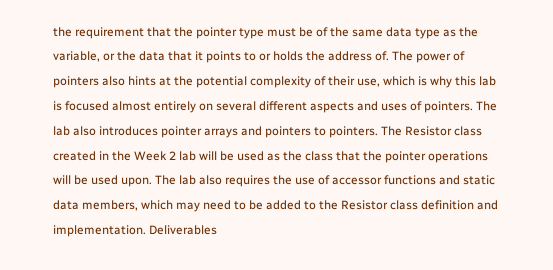the requirement that the pointer type must be of the same data type as the variable, or the data that it points to or holds the address of. The power of pointers also hints at the potential complexity of their use, which is why this lab is focused almost entirely on several different aspects and uses of pointers. The lab also introduces pointer arrays and pointers to pointers. The Resistor class created in the Week 2 lab will be used as the class that the pointer operations will be used upon. The lab also requires the use of accessor functions and static data members, which may need to be added to the Resistor class definition and implementation. Deliverables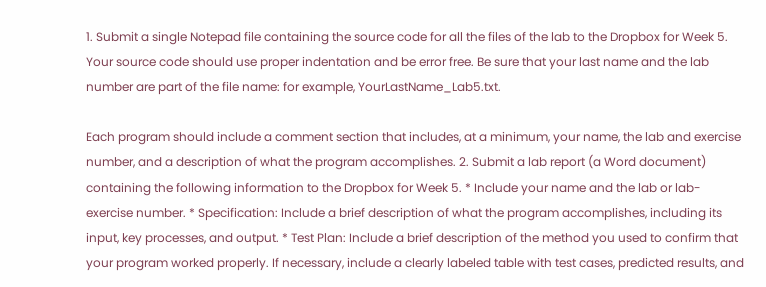1. Submit a single Notepad file containing the source code for all the files of the lab to the Dropbox for Week 5. Your source code should use proper indentation and be error free. Be sure that your last name and the lab number are part of the file name: for example, YourLastName_Lab5.txt.

Each program should include a comment section that includes, at a minimum, your name, the lab and exercise number, and a description of what the program accomplishes. 2. Submit a lab report (a Word document) containing the following information to the Dropbox for Week 5. * Include your name and the lab or lab-exercise number. * Specification: Include a brief description of what the program accomplishes, including its input, key processes, and output. * Test Plan: Include a brief description of the method you used to confirm that your program worked properly. If necessary, include a clearly labeled table with test cases, predicted results, and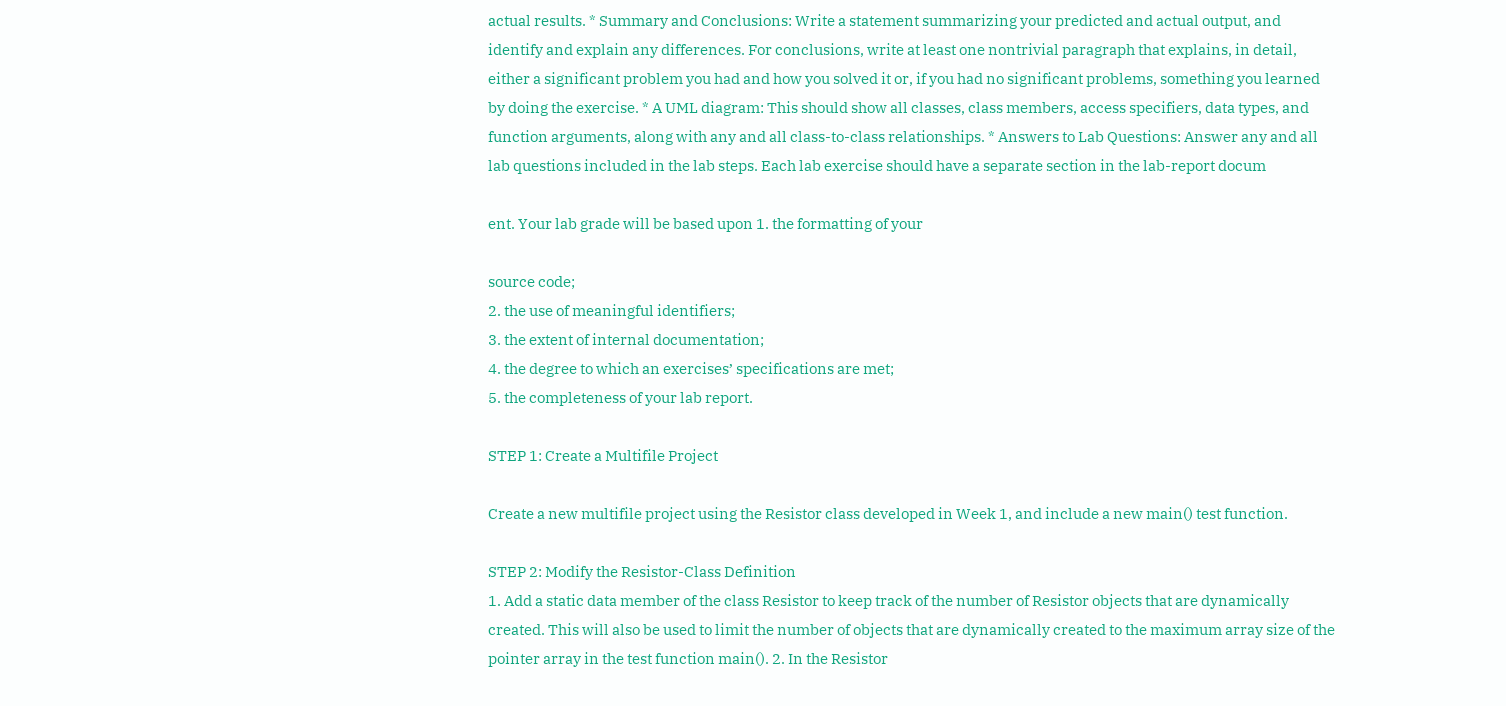actual results. * Summary and Conclusions: Write a statement summarizing your predicted and actual output, and identify and explain any differences. For conclusions, write at least one nontrivial paragraph that explains, in detail, either a significant problem you had and how you solved it or, if you had no significant problems, something you learned by doing the exercise. * A UML diagram: This should show all classes, class members, access specifiers, data types, and function arguments, along with any and all class-to-class relationships. * Answers to Lab Questions: Answer any and all lab questions included in the lab steps. Each lab exercise should have a separate section in the lab-report docum

ent. Your lab grade will be based upon 1. the formatting of your

source code;
2. the use of meaningful identifiers;
3. the extent of internal documentation;
4. the degree to which an exercises’ specifications are met;
5. the completeness of your lab report.

STEP 1: Create a Multifile Project

Create a new multifile project using the Resistor class developed in Week 1, and include a new main() test function.

STEP 2: Modify the Resistor-Class Definition
1. Add a static data member of the class Resistor to keep track of the number of Resistor objects that are dynamically created. This will also be used to limit the number of objects that are dynamically created to the maximum array size of the pointer array in the test function main(). 2. In the Resistor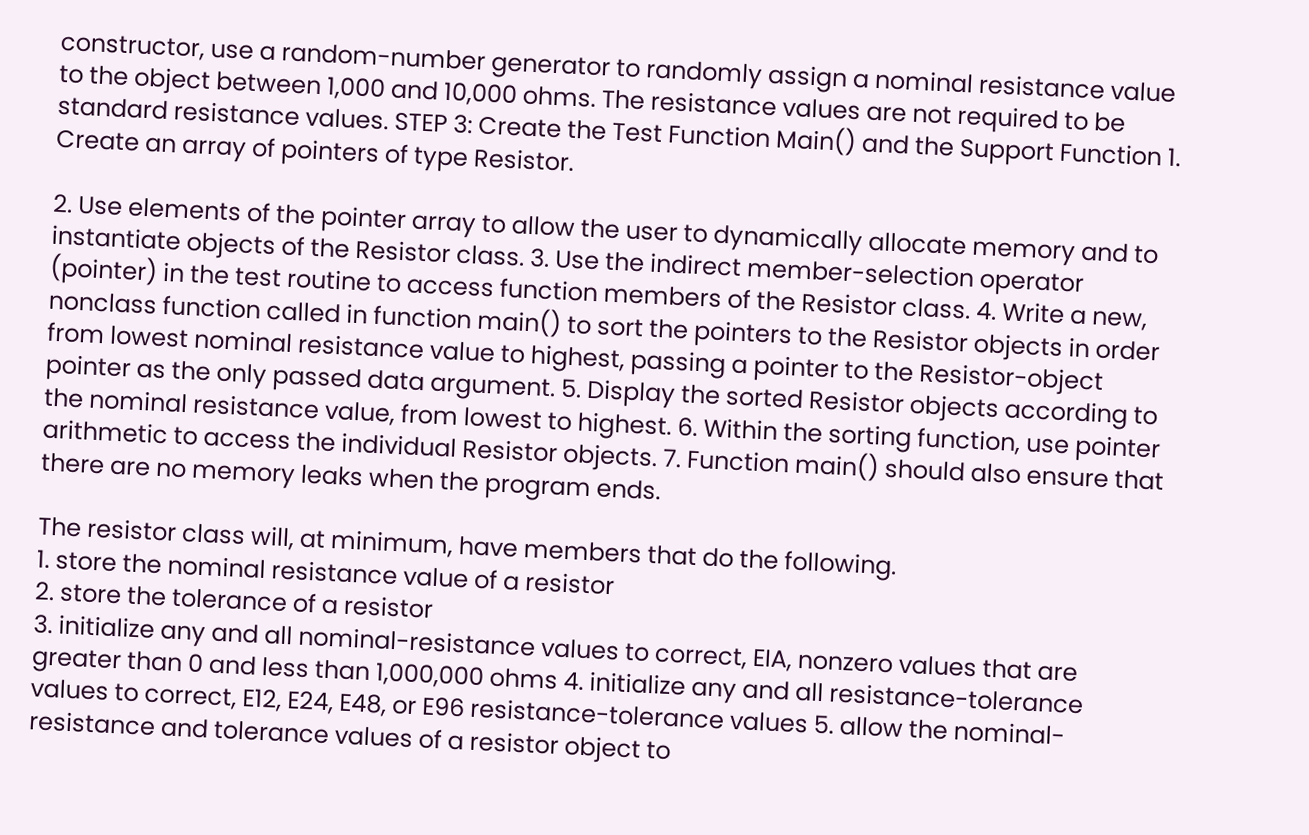constructor, use a random-number generator to randomly assign a nominal resistance value to the object between 1,000 and 10,000 ohms. The resistance values are not required to be standard resistance values. STEP 3: Create the Test Function Main() and the Support Function 1. Create an array of pointers of type Resistor.

2. Use elements of the pointer array to allow the user to dynamically allocate memory and to instantiate objects of the Resistor class. 3. Use the indirect member-selection operator (pointer) in the test routine to access function members of the Resistor class. 4. Write a new, nonclass function called in function main() to sort the pointers to the Resistor objects in order from lowest nominal resistance value to highest, passing a pointer to the Resistor-object pointer as the only passed data argument. 5. Display the sorted Resistor objects according to the nominal resistance value, from lowest to highest. 6. Within the sorting function, use pointer arithmetic to access the individual Resistor objects. 7. Function main() should also ensure that there are no memory leaks when the program ends.

The resistor class will, at minimum, have members that do the following.
1. store the nominal resistance value of a resistor
2. store the tolerance of a resistor
3. initialize any and all nominal-resistance values to correct, EIA, nonzero values that are greater than 0 and less than 1,000,000 ohms 4. initialize any and all resistance-tolerance values to correct, E12, E24, E48, or E96 resistance-tolerance values 5. allow the nominal-resistance and tolerance values of a resistor object to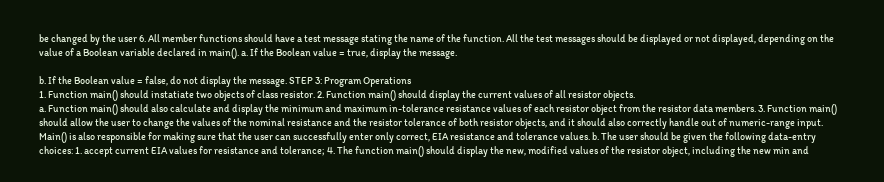be changed by the user 6. All member functions should have a test message stating the name of the function. All the test messages should be displayed or not displayed, depending on the value of a Boolean variable declared in main(). a. If the Boolean value = true, display the message.

b. If the Boolean value = false, do not display the message. STEP 3: Program Operations
1. Function main() should instatiate two objects of class resistor. 2. Function main() should display the current values of all resistor objects.
a. Function main() should also calculate and display the minimum and maximum in-tolerance resistance values of each resistor object from the resistor data members. 3. Function main() should allow the user to change the values of the nominal resistance and the resistor tolerance of both resistor objects, and it should also correctly handle out of numeric-range input. Main() is also responsible for making sure that the user can successfully enter only correct, EIA resistance and tolerance values. b. The user should be given the following data-entry choices: 1. accept current EIA values for resistance and tolerance; 4. The function main() should display the new, modified values of the resistor object, including the new min and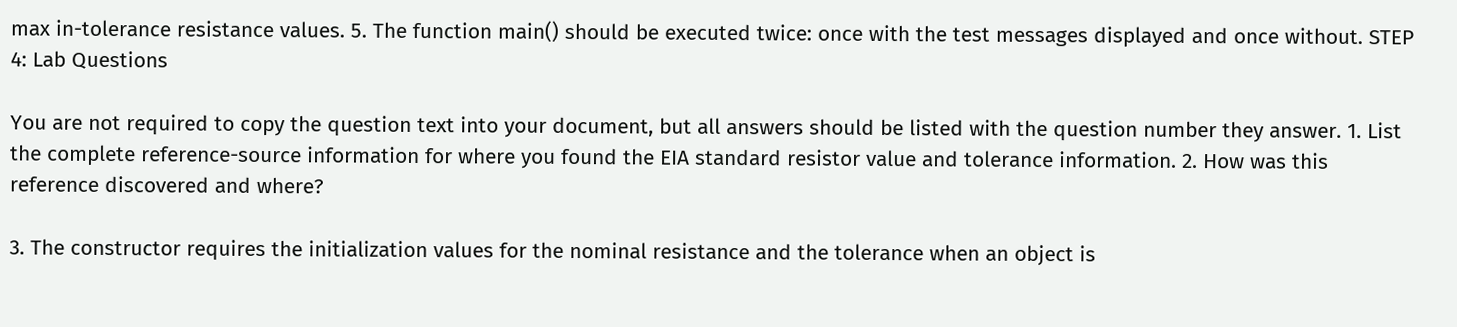max in-tolerance resistance values. 5. The function main() should be executed twice: once with the test messages displayed and once without. STEP 4: Lab Questions

You are not required to copy the question text into your document, but all answers should be listed with the question number they answer. 1. List the complete reference-source information for where you found the EIA standard resistor value and tolerance information. 2. How was this reference discovered and where?

3. The constructor requires the initialization values for the nominal resistance and the tolerance when an object is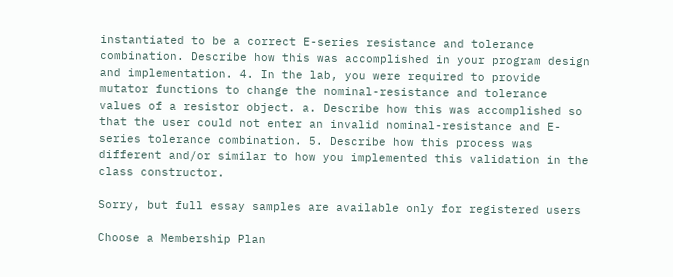instantiated to be a correct E-series resistance and tolerance combination. Describe how this was accomplished in your program design and implementation. 4. In the lab, you were required to provide mutator functions to change the nominal-resistance and tolerance values of a resistor object. a. Describe how this was accomplished so that the user could not enter an invalid nominal-resistance and E-series tolerance combination. 5. Describe how this process was different and/or similar to how you implemented this validation in the class constructor.

Sorry, but full essay samples are available only for registered users

Choose a Membership Plan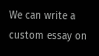We can write a custom essay on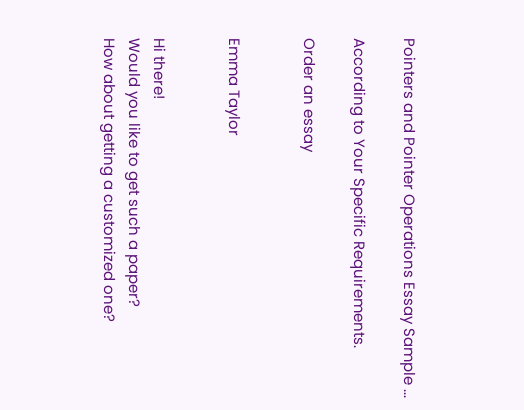Pointers and Pointer Operations Essay Sample ...

According to Your Specific Requirements.

Order an essay


Emma Taylor


Hi there!
Would you like to get such a paper?
How about getting a customized one?